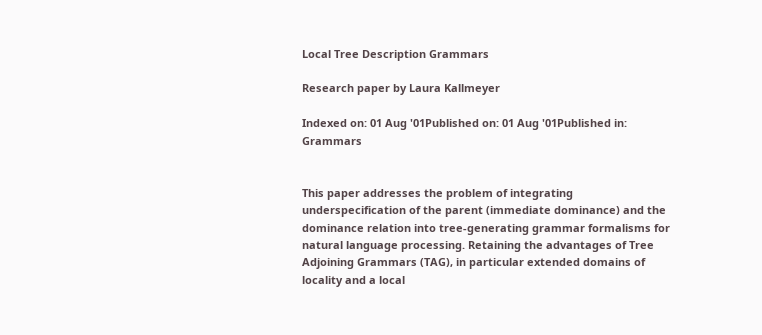Local Tree Description Grammars

Research paper by Laura Kallmeyer

Indexed on: 01 Aug '01Published on: 01 Aug '01Published in: Grammars


This paper addresses the problem of integrating underspecification of the parent (immediate dominance) and the dominance relation into tree-generating grammar formalisms for natural language processing. Retaining the advantages of Tree Adjoining Grammars (TAG), in particular extended domains of locality and a local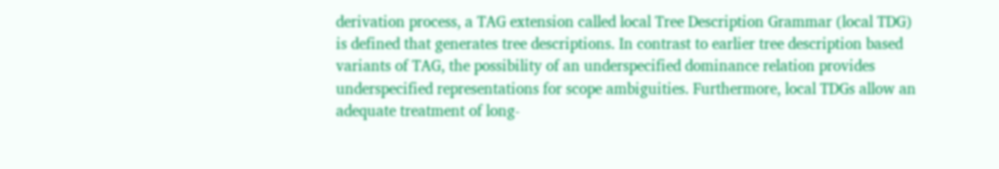derivation process, a TAG extension called local Tree Description Grammar (local TDG) is defined that generates tree descriptions. In contrast to earlier tree description based variants of TAG, the possibility of an underspecified dominance relation provides underspecified representations for scope ambiguities. Furthermore, local TDGs allow an adequate treatment of long-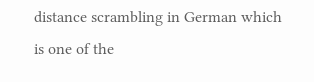distance scrambling in German which is one of the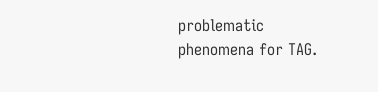problematic phenomena for TAG.